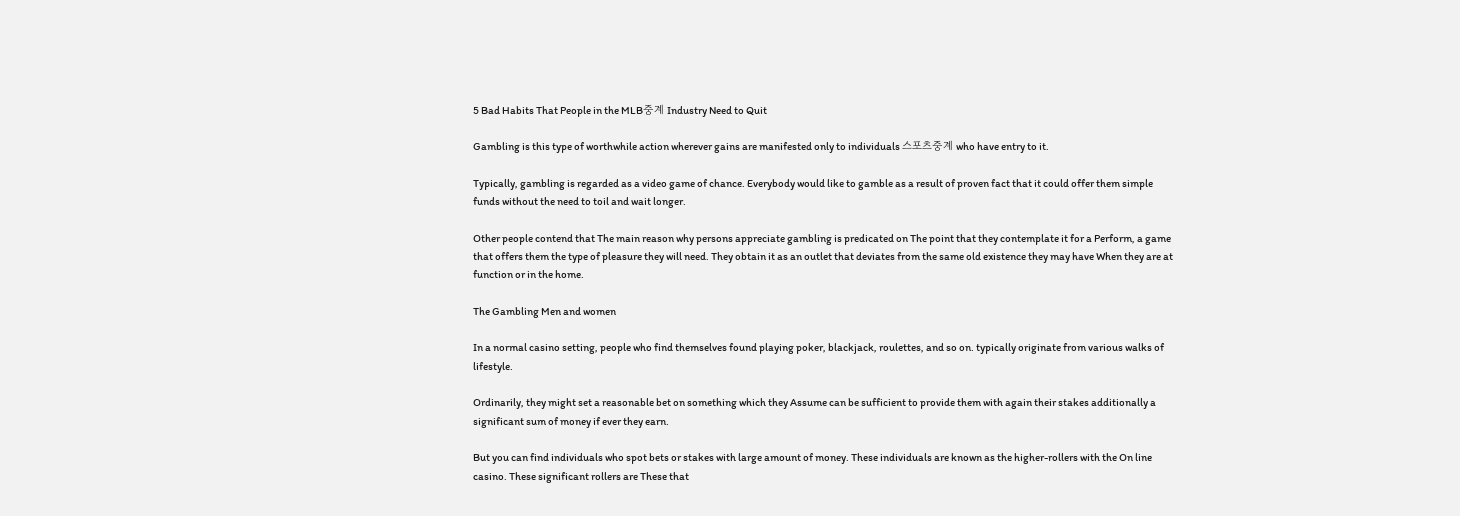5 Bad Habits That People in the MLB중계 Industry Need to Quit

Gambling is this type of worthwhile action wherever gains are manifested only to individuals 스포츠중계 who have entry to it.

Typically, gambling is regarded as a video game of chance. Everybody would like to gamble as a result of proven fact that it could offer them simple funds without the need to toil and wait longer.

Other people contend that The main reason why persons appreciate gambling is predicated on The point that they contemplate it for a Perform, a game that offers them the type of pleasure they will need. They obtain it as an outlet that deviates from the same old existence they may have When they are at function or in the home.

The Gambling Men and women

In a normal casino setting, people who find themselves found playing poker, blackjack, roulettes, and so on. typically originate from various walks of lifestyle.

Ordinarily, they might set a reasonable bet on something which they Assume can be sufficient to provide them with again their stakes additionally a significant sum of money if ever they earn.

But you can find individuals who spot bets or stakes with large amount of money. These individuals are known as the higher-rollers with the On line casino. These significant rollers are These that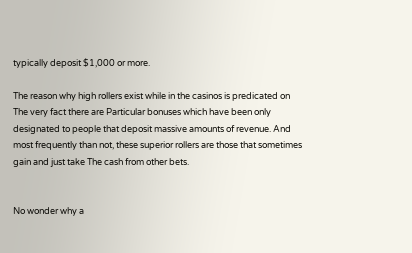typically deposit $1,000 or more.

The reason why high rollers exist while in the casinos is predicated on The very fact there are Particular bonuses which have been only designated to people that deposit massive amounts of revenue. And most frequently than not, these superior rollers are those that sometimes gain and just take The cash from other bets.


No wonder why a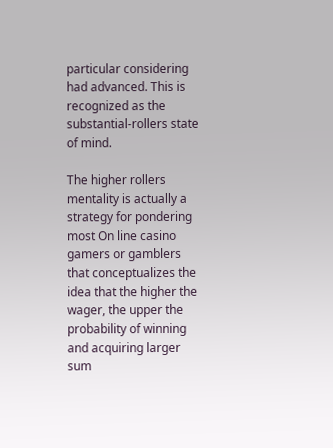particular considering had advanced. This is recognized as the substantial-rollers state of mind.

The higher rollers mentality is actually a strategy for pondering most On line casino gamers or gamblers that conceptualizes the idea that the higher the wager, the upper the probability of winning and acquiring larger sum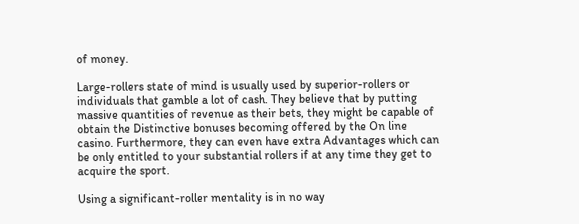of money.

Large-rollers state of mind is usually used by superior-rollers or individuals that gamble a lot of cash. They believe that by putting massive quantities of revenue as their bets, they might be capable of obtain the Distinctive bonuses becoming offered by the On line casino. Furthermore, they can even have extra Advantages which can be only entitled to your substantial rollers if at any time they get to acquire the sport.

Using a significant-roller mentality is in no way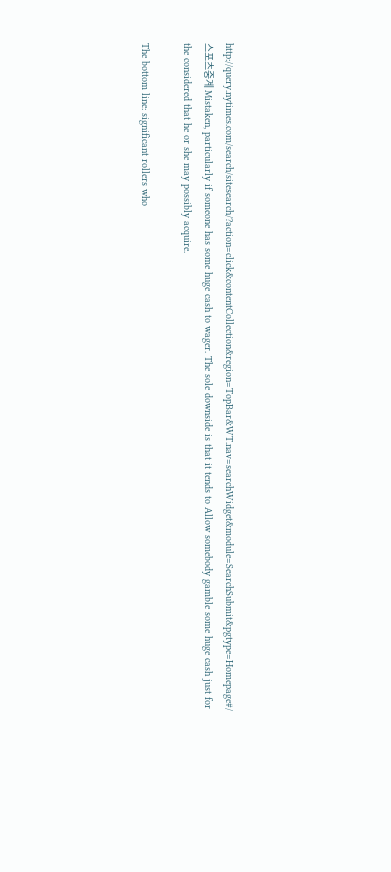http://query.nytimes.com/search/sitesearch/?action=click&contentCollection&region=TopBar&WT.nav=searchWidget&module=SearchSubmit&pgtype=Homepage#/스포츠중계 Mistaken, particularly if someone has some huge cash to wager. The sole downside is that it tends to Allow somebody gamble some huge cash just for the considered that he or she may possibly acquire.

The bottom line: significant rollers who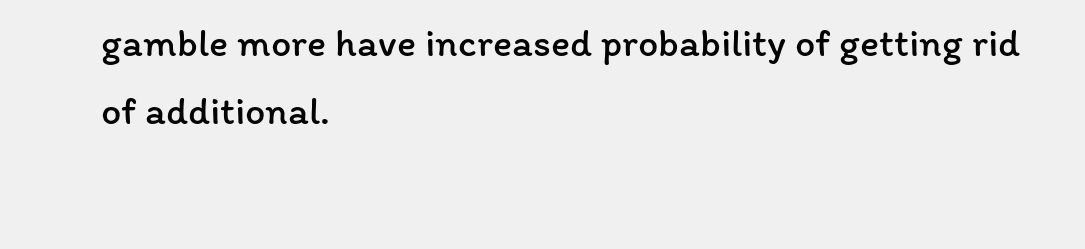gamble more have increased probability of getting rid of additional.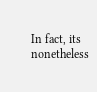In fact, its nonetheless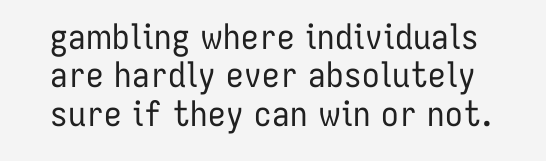gambling where individuals are hardly ever absolutely sure if they can win or not.